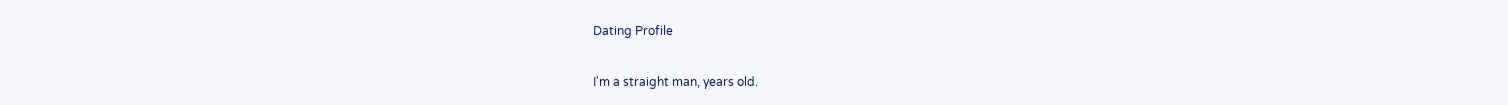Dating Profile

I'm a straight man, years old.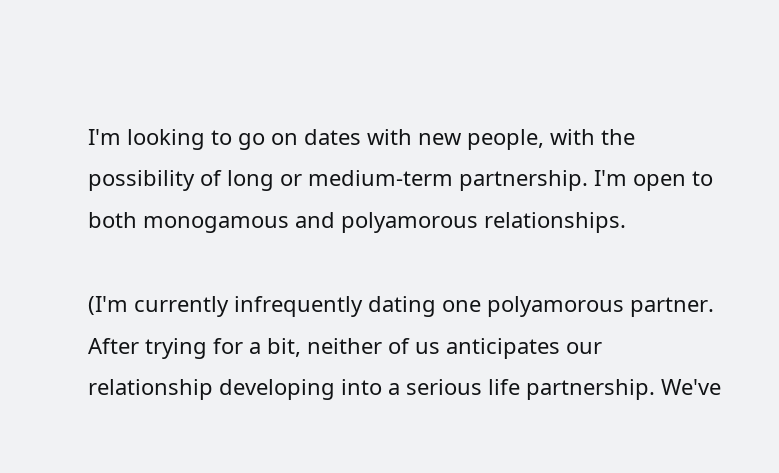I'm looking to go on dates with new people, with the possibility of long or medium-term partnership. I'm open to both monogamous and polyamorous relationships.

(I'm currently infrequently dating one polyamorous partner. After trying for a bit, neither of us anticipates our relationship developing into a serious life partnership. We've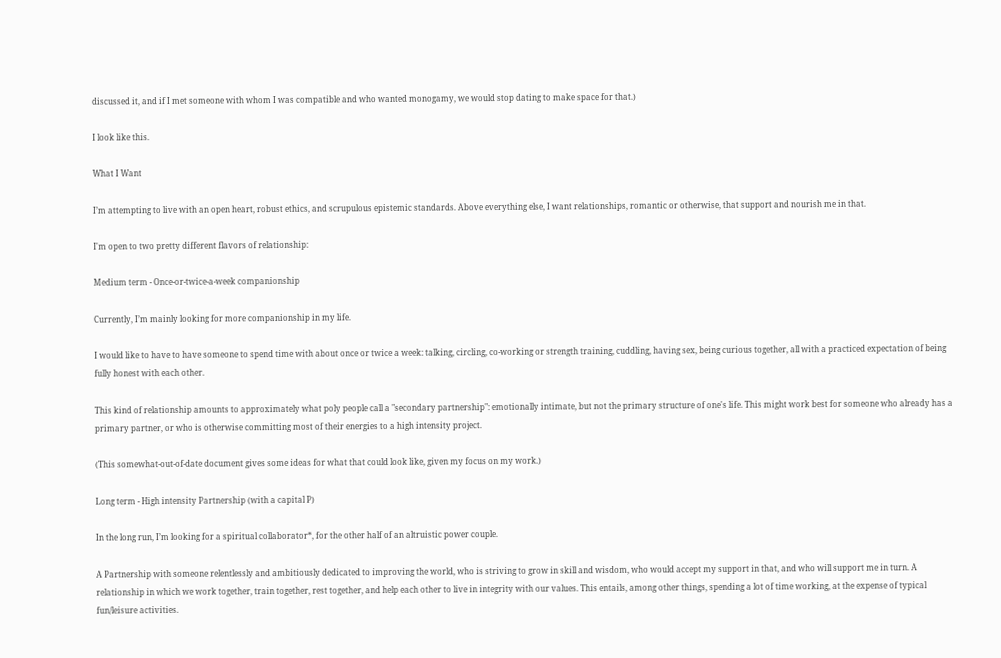discussed it, and if I met someone with whom I was compatible and who wanted monogamy, we would stop dating to make space for that.)

I look like this.

What I Want

I’m attempting to live with an open heart, robust ethics, and scrupulous epistemic standards. Above everything else, I want relationships, romantic or otherwise, that support and nourish me in that.

I'm open to two pretty different flavors of relationship:

Medium term - Once-or-twice-a-week companionship

Currently, I’m mainly looking for more companionship in my life.

I would like to have to have someone to spend time with about once or twice a week: talking, circling, co-working or strength training, cuddling, having sex, being curious together, all with a practiced expectation of being fully honest with each other.

This kind of relationship amounts to approximately what poly people call a "secondary partnership": emotionally intimate, but not the primary structure of one's life. This might work best for someone who already has a primary partner, or who is otherwise committing most of their energies to a high intensity project.

(This somewhat-out-of-date document gives some ideas for what that could look like, given my focus on my work.)

Long term - High intensity Partnership (with a capital P)

In the long run, I’m looking for a spiritual collaborator*, for the other half of an altruistic power couple.

A Partnership with someone relentlessly and ambitiously dedicated to improving the world, who is striving to grow in skill and wisdom, who would accept my support in that, and who will support me in turn. A relationship in which we work together, train together, rest together, and help each other to live in integrity with our values. This entails, among other things, spending a lot of time working, at the expense of typical fun/leisure activities.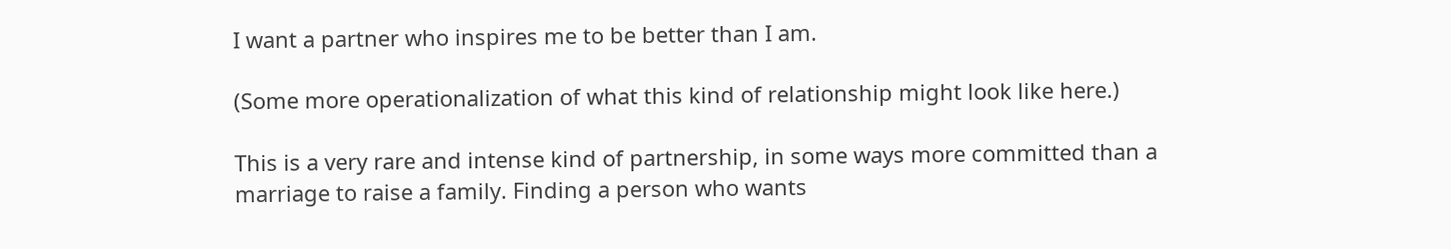I want a partner who inspires me to be better than I am.

(Some more operationalization of what this kind of relationship might look like here.)

This is a very rare and intense kind of partnership, in some ways more committed than a marriage to raise a family. Finding a person who wants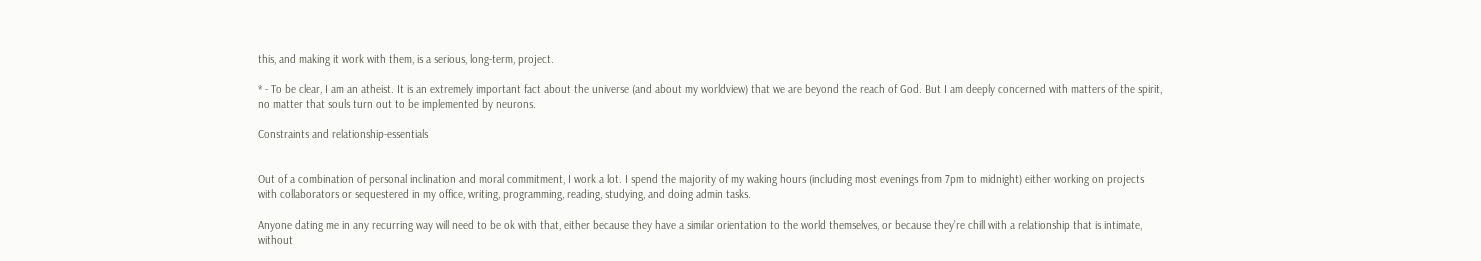this, and making it work with them, is a serious, long-term, project.

* - To be clear, I am an atheist. It is an extremely important fact about the universe (and about my worldview) that we are beyond the reach of God. But I am deeply concerned with matters of the spirit, no matter that souls turn out to be implemented by neurons.

Constraints and relationship-essentials


Out of a combination of personal inclination and moral commitment, I work a lot. I spend the majority of my waking hours (including most evenings from 7pm to midnight) either working on projects with collaborators or sequestered in my office, writing, programming, reading, studying, and doing admin tasks.

Anyone dating me in any recurring way will need to be ok with that, either because they have a similar orientation to the world themselves, or because they’re chill with a relationship that is intimate, without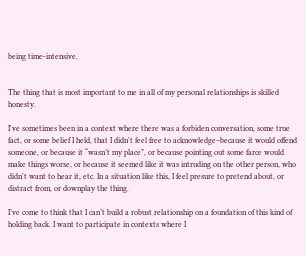being time-intensive.


The thing that is most important to me in all of my personal relationships is skilled honesty.

I've sometimes been in a context where there was a forbiden conversation, some true fact, or some belief I held, that I didn't feel free to acknowledge–because it would offend someone, or because it “wasn’t my place”, or because pointing out some farce would make things worse, or because it seemed like it was intruding on the other person, who didn't want to hear it, etc. In a situation like this, I feel presure to pretend about, or distract from, or downplay the thing.

I’ve come to think that I can’t build a robust relationship on a foundation of this kind of holding back. I want to participate in contexts where I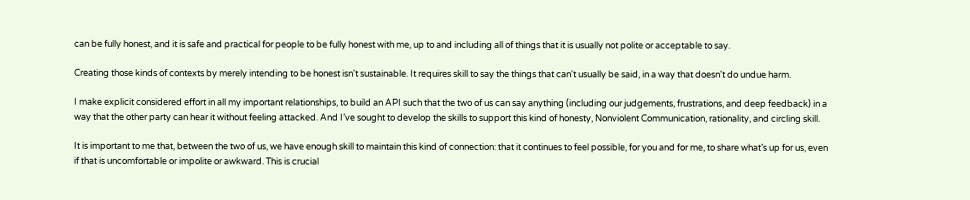can be fully honest, and it is safe and practical for people to be fully honest with me, up to and including all of things that it is usually not polite or acceptable to say.

Creating those kinds of contexts by merely intending to be honest isn't sustainable. It requires skill to say the things that can't usually be said, in a way that doesn't do undue harm.

I make explicit considered effort in all my important relationships, to build an API such that the two of us can say anything (including our judgements, frustrations, and deep feedback) in a way that the other party can hear it without feeling attacked. And I’ve sought to develop the skills to support this kind of honesty, Nonviolent Communication, rationality, and circling skill.

It is important to me that, between the two of us, we have enough skill to maintain this kind of connection: that it continues to feel possible, for you and for me, to share what’s up for us, even if that is uncomfortable or impolite or awkward. This is crucial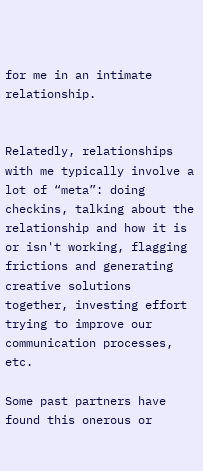for me in an intimate relationship.


Relatedly, relationships with me typically involve a lot of “meta”: doing checkins, talking about the relationship and how it is or isn't working, flagging frictions and generating creative solutions together, investing effort trying to improve our communication processes, etc.

Some past partners have found this onerous or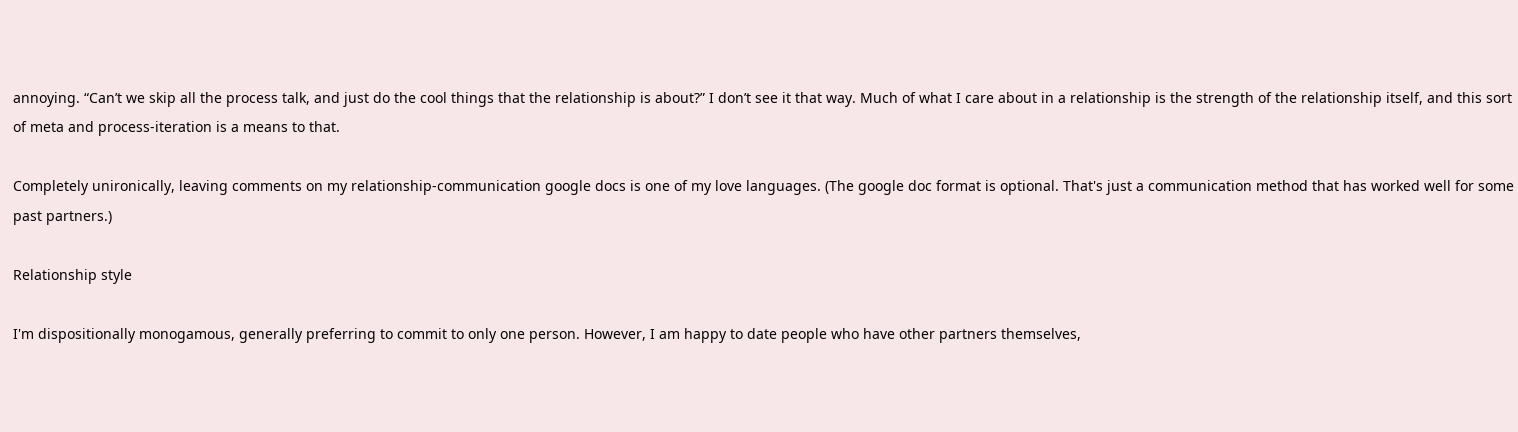annoying. “Can’t we skip all the process talk, and just do the cool things that the relationship is about?” I don’t see it that way. Much of what I care about in a relationship is the strength of the relationship itself, and this sort of meta and process-iteration is a means to that.

Completely unironically, leaving comments on my relationship-communication google docs is one of my love languages. (The google doc format is optional. That's just a communication method that has worked well for some past partners.)

Relationship style

I'm dispositionally monogamous, generally preferring to commit to only one person. However, I am happy to date people who have other partners themselves,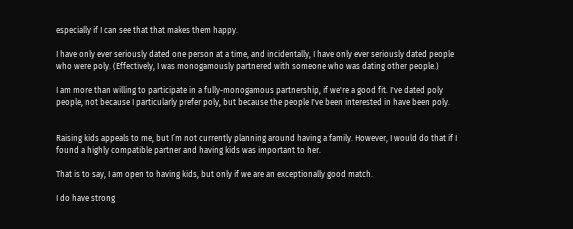especially if I can see that that makes them happy.

I have only ever seriously dated one person at a time, and incidentally, I have only ever seriously dated people who were poly. (Effectively, I was monogamously partnered with someone who was dating other people.)

I am more than willing to participate in a fully-monogamous partnership, if we're a good fit. I've dated poly people, not because I particularly prefer poly, but because the people I've been interested in have been poly.


Raising kids appeals to me, but I’m not currently planning around having a family. However, I would do that if I found a highly compatible partner and having kids was important to her.

That is to say, I am open to having kids, but only if we are an exceptionally good match.

I do have strong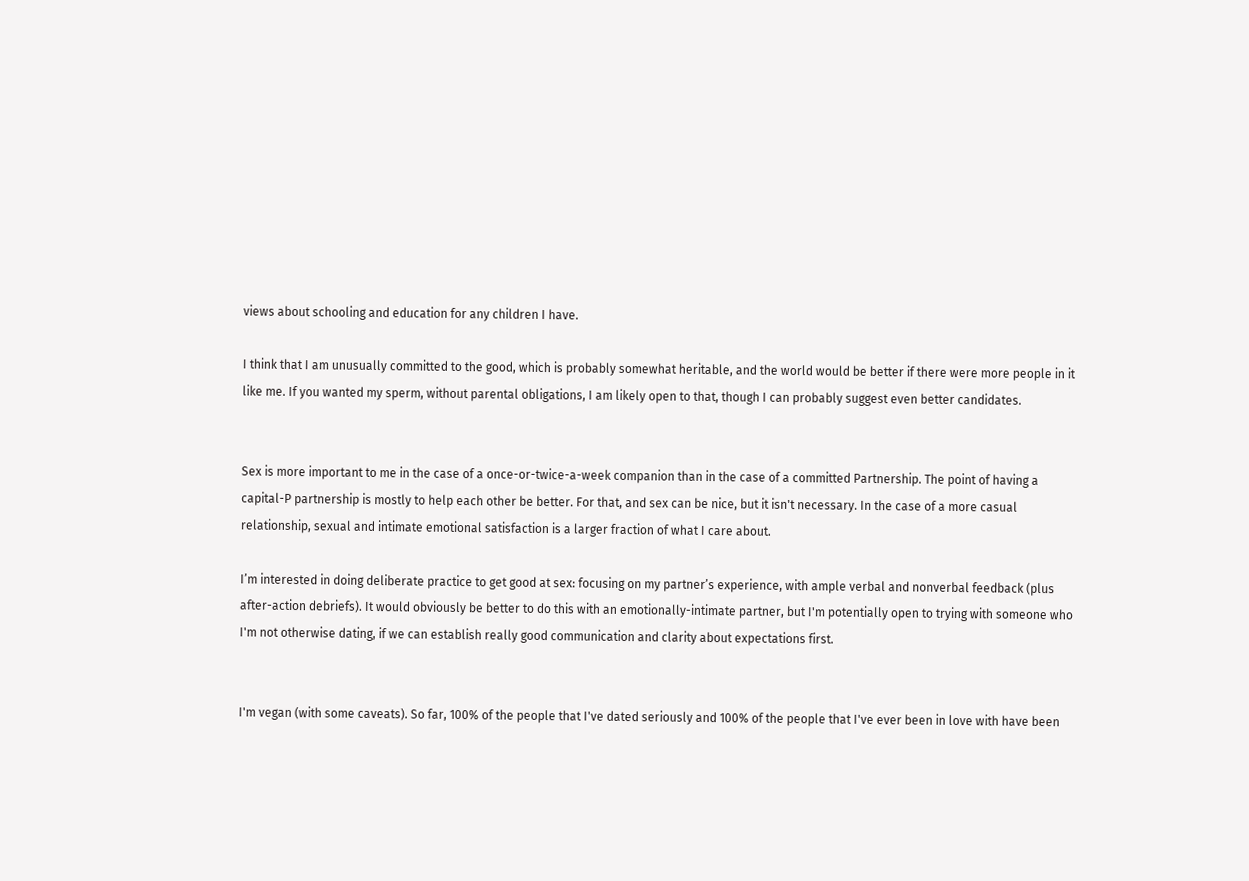views about schooling and education for any children I have.

I think that I am unusually committed to the good, which is probably somewhat heritable, and the world would be better if there were more people in it like me. If you wanted my sperm, without parental obligations, I am likely open to that, though I can probably suggest even better candidates.


Sex is more important to me in the case of a once-or-twice-a-week companion than in the case of a committed Partnership. The point of having a capital-P partnership is mostly to help each other be better. For that, and sex can be nice, but it isn't necessary. In the case of a more casual relationship, sexual and intimate emotional satisfaction is a larger fraction of what I care about.

I’m interested in doing deliberate practice to get good at sex: focusing on my partner’s experience, with ample verbal and nonverbal feedback (plus after-action debriefs). It would obviously be better to do this with an emotionally-intimate partner, but I'm potentially open to trying with someone who I'm not otherwise dating, if we can establish really good communication and clarity about expectations first.


I'm vegan (with some caveats). So far, 100% of the people that I've dated seriously and 100% of the people that I've ever been in love with have been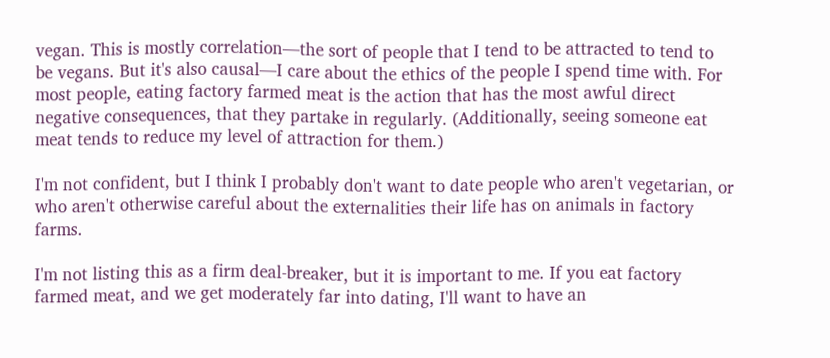vegan. This is mostly correlation—the sort of people that I tend to be attracted to tend to be vegans. But it's also causal—I care about the ethics of the people I spend time with. For most people, eating factory farmed meat is the action that has the most awful direct negative consequences, that they partake in regularly. (Additionally, seeing someone eat meat tends to reduce my level of attraction for them.)

I'm not confident, but I think I probably don't want to date people who aren't vegetarian, or who aren't otherwise careful about the externalities their life has on animals in factory farms.

I'm not listing this as a firm deal-breaker, but it is important to me. If you eat factory farmed meat, and we get moderately far into dating, I'll want to have an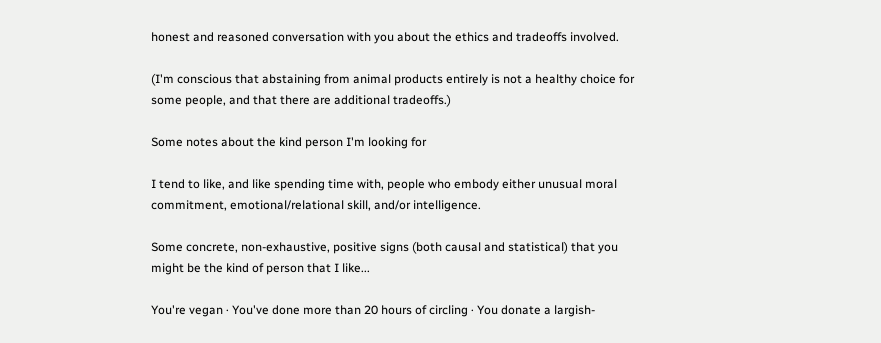honest and reasoned conversation with you about the ethics and tradeoffs involved.

(I'm conscious that abstaining from animal products entirely is not a healthy choice for some people, and that there are additional tradeoffs.)

Some notes about the kind person I'm looking for

I tend to like, and like spending time with, people who embody either unusual moral commitment, emotional/relational skill, and/or intelligence.

Some concrete, non-exhaustive, positive signs (both causal and statistical) that you might be the kind of person that I like...

You're vegan · You've done more than 20 hours of circling · You donate a largish-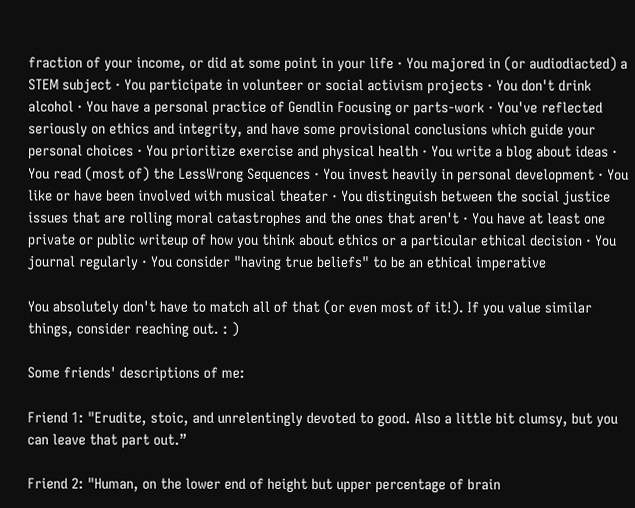fraction of your income, or did at some point in your life · You majored in (or audiodiacted) a STEM subject · You participate in volunteer or social activism projects · You don't drink alcohol · You have a personal practice of Gendlin Focusing or parts-work · You've reflected seriously on ethics and integrity, and have some provisional conclusions which guide your personal choices · You prioritize exercise and physical health · You write a blog about ideas · You read (most of) the LessWrong Sequences · You invest heavily in personal development · You like or have been involved with musical theater · You distinguish between the social justice issues that are rolling moral catastrophes and the ones that aren't · You have at least one private or public writeup of how you think about ethics or a particular ethical decision · You journal regularly · You consider "having true beliefs" to be an ethical imperative

You absolutely don't have to match all of that (or even most of it!). If you value similar things, consider reaching out. : )

Some friends' descriptions of me:

Friend 1: "Erudite, stoic, and unrelentingly devoted to good. Also a little bit clumsy, but you can leave that part out.”

Friend 2: "Human, on the lower end of height but upper percentage of brain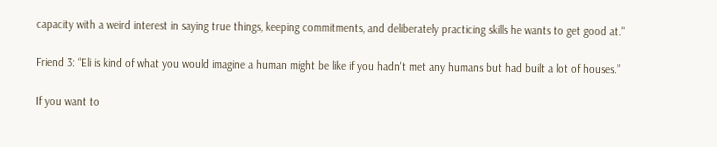capacity with a weird interest in saying true things, keeping commitments, and deliberately practicing skills he wants to get good at."

Friend 3: “Eli is kind of what you would imagine a human might be like if you hadn't met any humans but had built a lot of houses.”

If you want to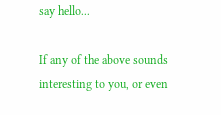say hello...

If any of the above sounds interesting to you, or even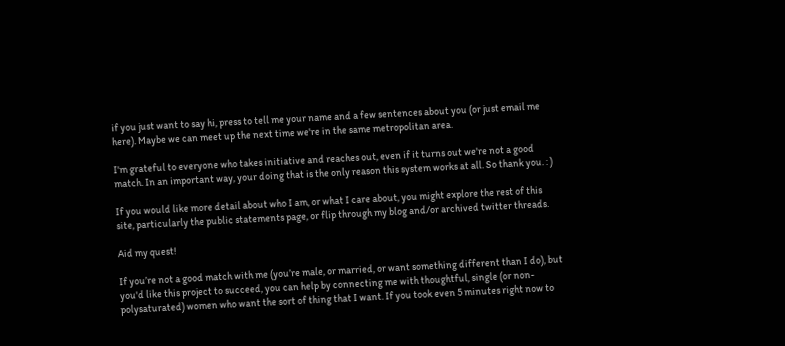if you just want to say hi, press to tell me your name and a few sentences about you (or just email me here). Maybe we can meet up the next time we're in the same metropolitan area.

I'm grateful to everyone who takes initiative and reaches out, even if it turns out we're not a good match. In an important way, your doing that is the only reason this system works at all. So thank you. : )

If you would like more detail about who I am, or what I care about, you might explore the rest of this site, particularly the public statements page, or flip through my blog and/or archived twitter threads.

Aid my quest!

If you’re not a good match with me (you’re male, or married, or want something different than I do), but you'd like this project to succeed, you can help by connecting me with thoughtful, single (or non-polysaturated) women who want the sort of thing that I want. If you took even 5 minutes right now to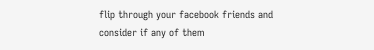flip through your facebook friends and consider if any of them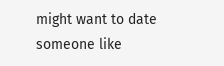might want to date someone like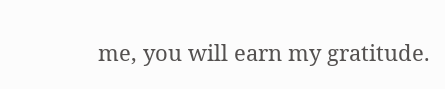me, you will earn my gratitude.